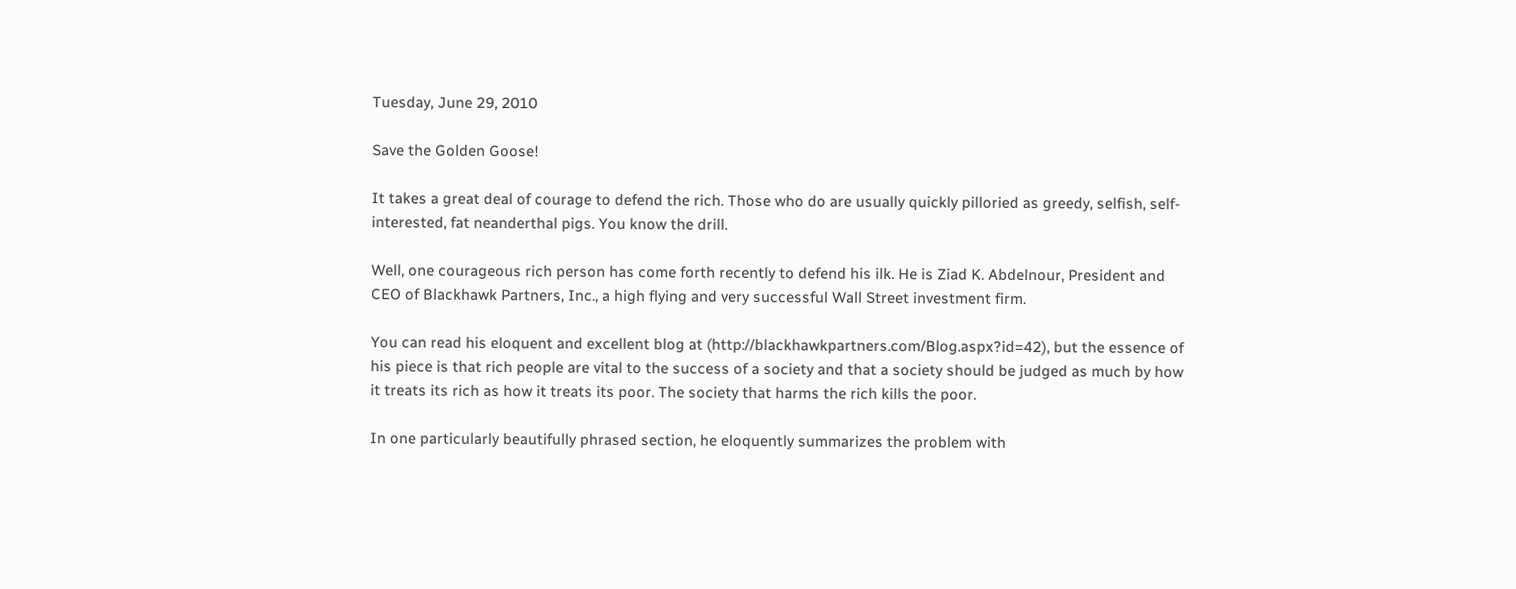Tuesday, June 29, 2010

Save the Golden Goose!

It takes a great deal of courage to defend the rich. Those who do are usually quickly pilloried as greedy, selfish, self-interested, fat neanderthal pigs. You know the drill.

Well, one courageous rich person has come forth recently to defend his ilk. He is Ziad K. Abdelnour, President and CEO of Blackhawk Partners, Inc., a high flying and very successful Wall Street investment firm.

You can read his eloquent and excellent blog at (http://blackhawkpartners.com/Blog.aspx?id=42), but the essence of his piece is that rich people are vital to the success of a society and that a society should be judged as much by how it treats its rich as how it treats its poor. The society that harms the rich kills the poor.

In one particularly beautifully phrased section, he eloquently summarizes the problem with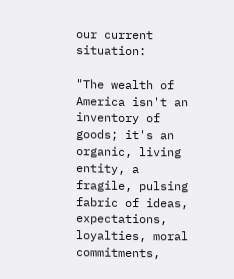our current situation:

"The wealth of America isn't an inventory of goods; it's an organic, living entity, a fragile, pulsing fabric of ideas, expectations, loyalties, moral commitments,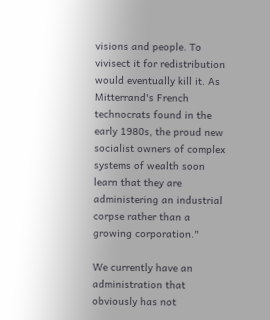visions and people. To vivisect it for redistribution would eventually kill it. As Mitterrand's French technocrats found in the early 1980s, the proud new socialist owners of complex systems of wealth soon learn that they are administering an industrial corpse rather than a growing corporation."

We currently have an administration that obviously has not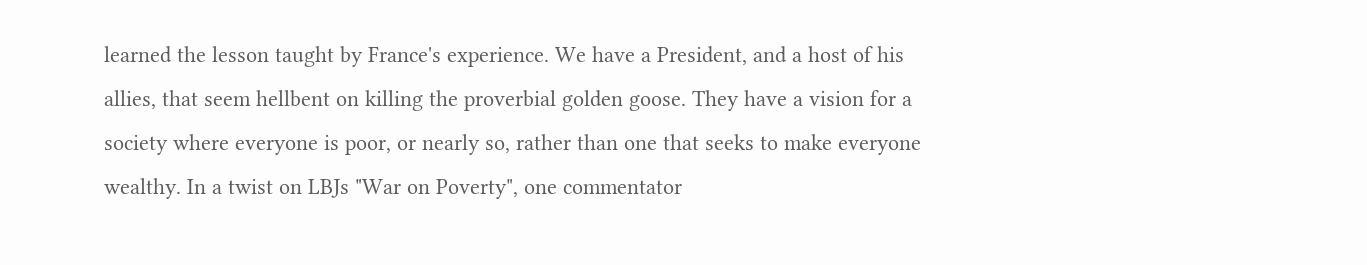learned the lesson taught by France's experience. We have a President, and a host of his allies, that seem hellbent on killing the proverbial golden goose. They have a vision for a society where everyone is poor, or nearly so, rather than one that seeks to make everyone wealthy. In a twist on LBJs "War on Poverty", one commentator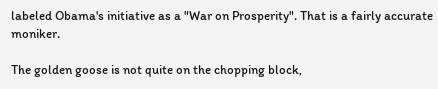labeled Obama's initiative as a "War on Prosperity". That is a fairly accurate moniker.

The golden goose is not quite on the chopping block,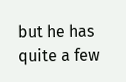but he has quite a few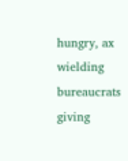hungry, ax wielding bureaucrats giving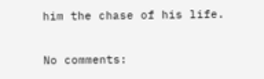him the chase of his life.

No comments: